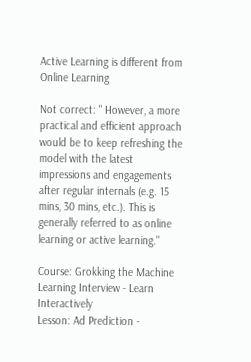Active Learning is different from Online Learning

Not correct: " However, a more practical and efficient approach would be to keep refreshing the model with the latest impressions and engagements after regular internals (e.g. 15 mins, 30 mins, etc.). This is generally referred to as online learning or active learning."

Course: Grokking the Machine Learning Interview - Learn Interactively
Lesson: Ad Prediction -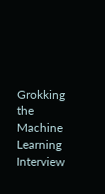Grokking the Machine Learning Interview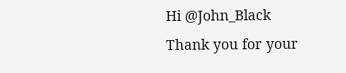Hi @John_Black
Thank you for your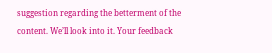suggestion regarding the betterment of the content. We’ll look into it. Your feedback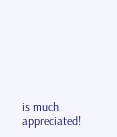is much appreciated!